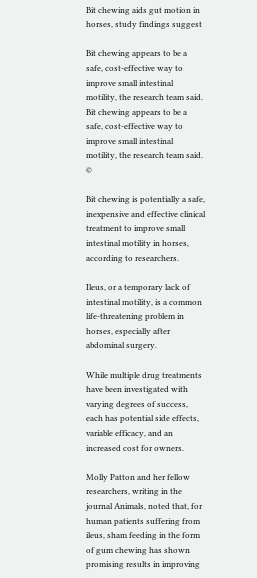Bit chewing aids gut motion in horses, study findings suggest

Bit chewing appears to be a safe, cost-effective way to improve small intestinal motility, the research team said.
Bit chewing appears to be a safe, cost-effective way to improve small intestinal motility, the research team said. ©

Bit chewing is potentially a safe, inexpensive and effective clinical treatment to improve small intestinal motility in horses, according to researchers.

Ileus, or a temporary lack of intestinal motility, is a common life-threatening problem in horses, especially after abdominal surgery.

While multiple drug treatments have been investigated with varying degrees of success, each has potential side effects, variable efficacy, and an increased cost for owners.

Molly Patton and her fellow researchers, writing in the journal Animals, noted that, for human patients suffering from ileus, sham feeding in the form of gum chewing has shown promising results in improving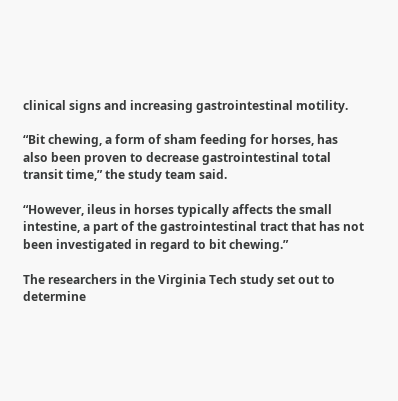clinical signs and increasing gastrointestinal motility.

“Bit chewing, a form of sham feeding for horses, has also been proven to decrease gastrointestinal total transit time,” the study team said.

“However, ileus in horses typically affects the small intestine, a part of the gastrointestinal tract that has not been investigated in regard to bit chewing.”

The researchers in the Virginia Tech study set out to determine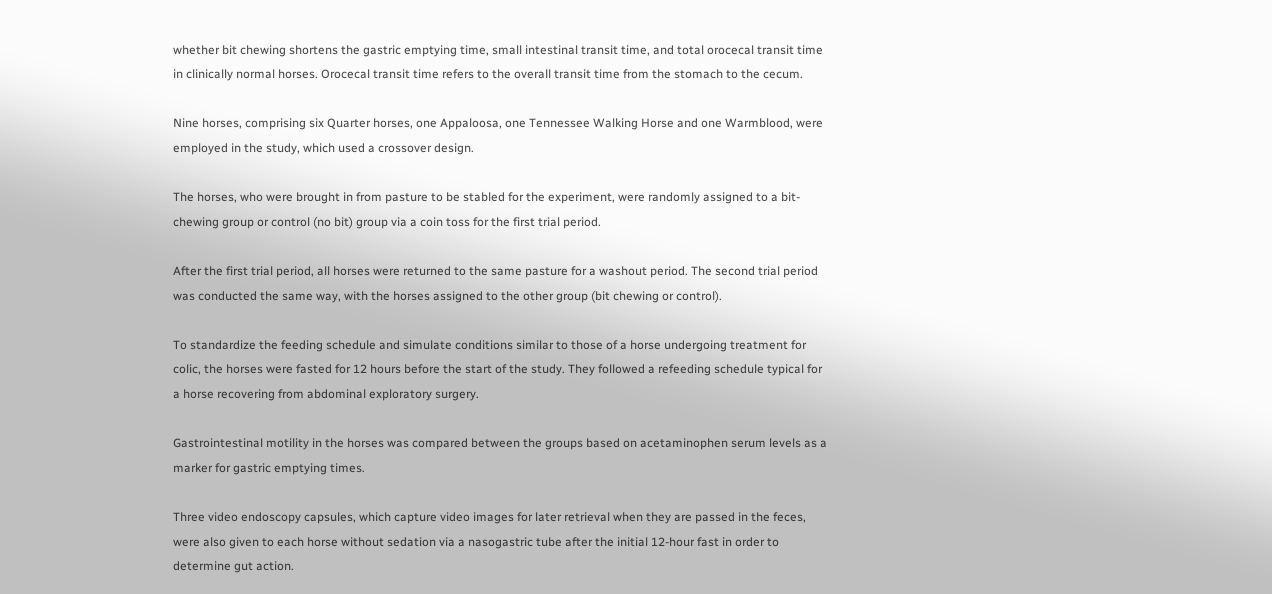whether bit chewing shortens the gastric emptying time, small intestinal transit time, and total orocecal transit time in clinically normal horses. Orocecal transit time refers to the overall transit time from the stomach to the cecum.

Nine horses, comprising six Quarter horses, one Appaloosa, one Tennessee Walking Horse and one Warmblood, were employed in the study, which used a crossover design.

The horses, who were brought in from pasture to be stabled for the experiment, were randomly assigned to a bit-chewing group or control (no bit) group via a coin toss for the first trial period.

After the first trial period, all horses were returned to the same pasture for a washout period. The second trial period was conducted the same way, with the horses assigned to the other group (bit chewing or control).

To standardize the feeding schedule and simulate conditions similar to those of a horse undergoing treatment for colic, the horses were fasted for 12 hours before the start of the study. They followed a refeeding schedule typical for a horse recovering from abdominal exploratory surgery.

Gastrointestinal motility in the horses was compared between the groups based on acetaminophen serum levels as a marker for gastric emptying times.

Three video endoscopy capsules, which capture video images for later retrieval when they are passed in the feces, were also given to each horse without sedation via a nasogastric tube after the initial 12-hour fast in order to determine gut action.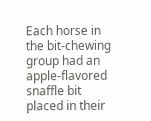Each horse in the bit-chewing group had an apple-flavored snaffle bit placed in their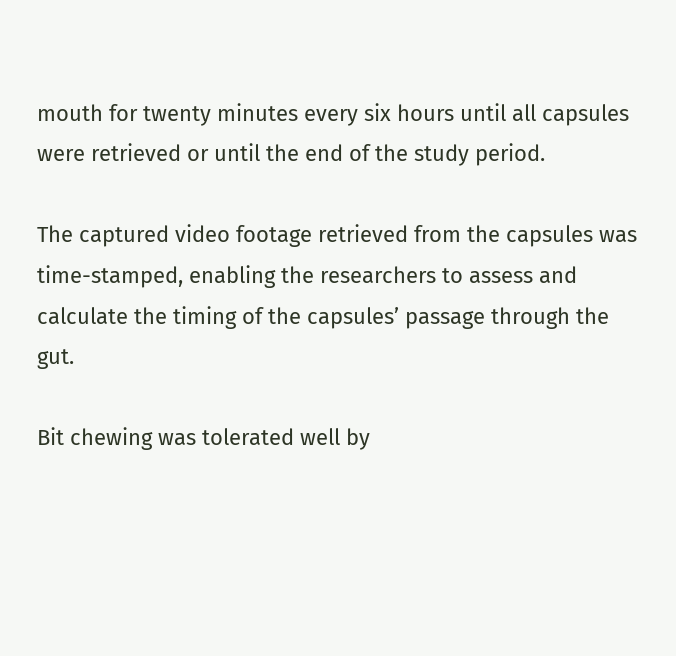mouth for twenty minutes every six hours until all capsules were retrieved or until the end of the study period.

The captured video footage retrieved from the capsules was time-stamped, enabling the researchers to assess and calculate the timing of the capsules’ passage through the gut.

Bit chewing was tolerated well by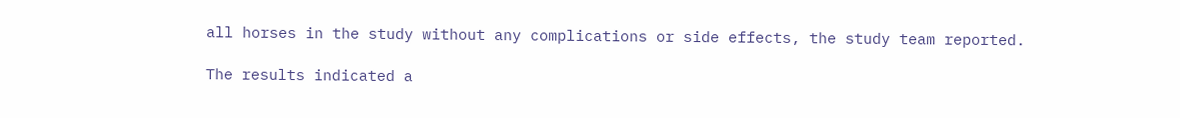all horses in the study without any complications or side effects, the study team reported.

The results indicated a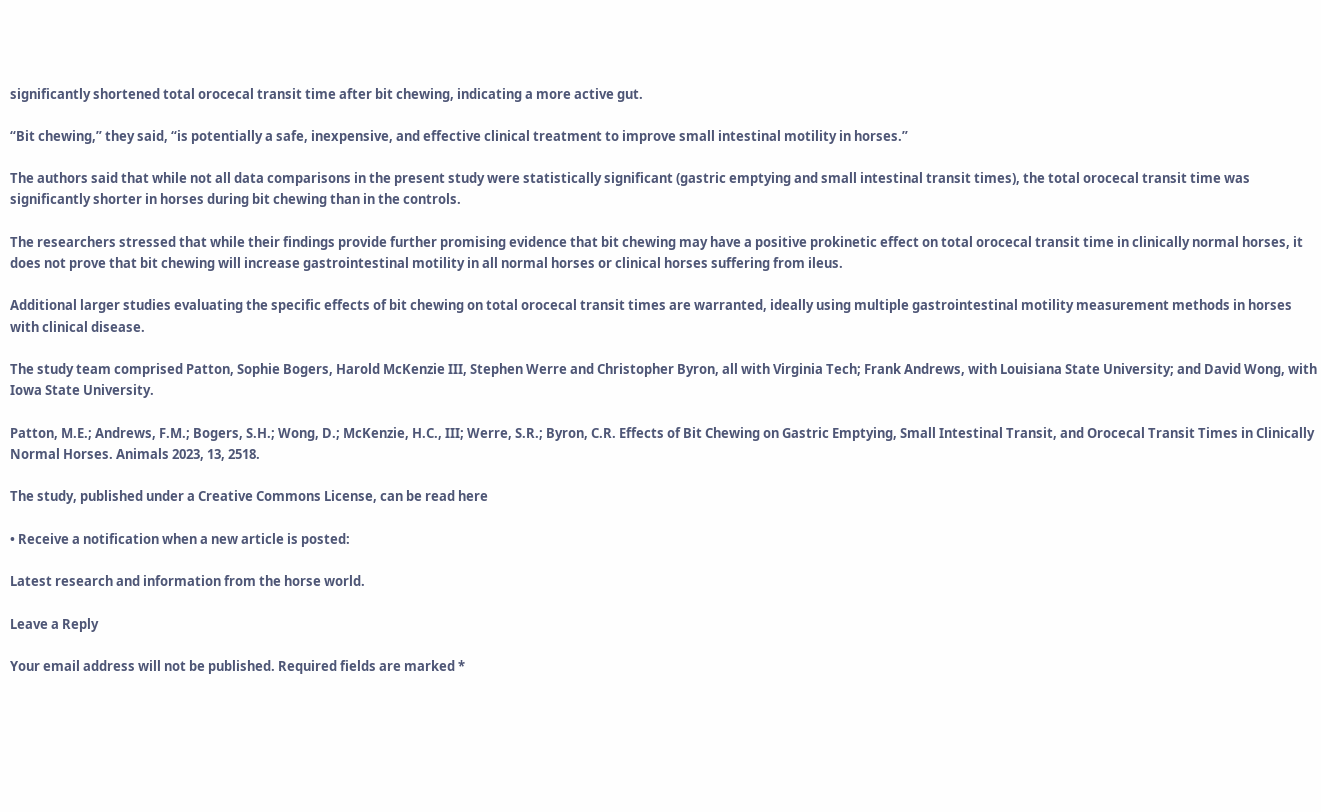significantly shortened total orocecal transit time after bit chewing, indicating a more active gut.

“Bit chewing,” they said, “is potentially a safe, inexpensive, and effective clinical treatment to improve small intestinal motility in horses.”

The authors said that while not all data comparisons in the present study were statistically significant (gastric emptying and small intestinal transit times), the total orocecal transit time was significantly shorter in horses during bit chewing than in the controls.

The researchers stressed that while their findings provide further promising evidence that bit chewing may have a positive prokinetic effect on total orocecal transit time in clinically normal horses, it does not prove that bit chewing will increase gastrointestinal motility in all normal horses or clinical horses suffering from ileus.

Additional larger studies evaluating the specific effects of bit chewing on total orocecal transit times are warranted, ideally using multiple gastrointestinal motility measurement methods in horses with clinical disease.

The study team comprised Patton, Sophie Bogers, Harold McKenzie III, Stephen Werre and Christopher Byron, all with Virginia Tech; Frank Andrews, with Louisiana State University; and David Wong, with Iowa State University.

Patton, M.E.; Andrews, F.M.; Bogers, S.H.; Wong, D.; McKenzie, H.C., III; Werre, S.R.; Byron, C.R. Effects of Bit Chewing on Gastric Emptying, Small Intestinal Transit, and Orocecal Transit Times in Clinically Normal Horses. Animals 2023, 13, 2518.

The study, published under a Creative Commons License, can be read here

• Receive a notification when a new article is posted:

Latest research and information from the horse world.

Leave a Reply

Your email address will not be published. Required fields are marked *